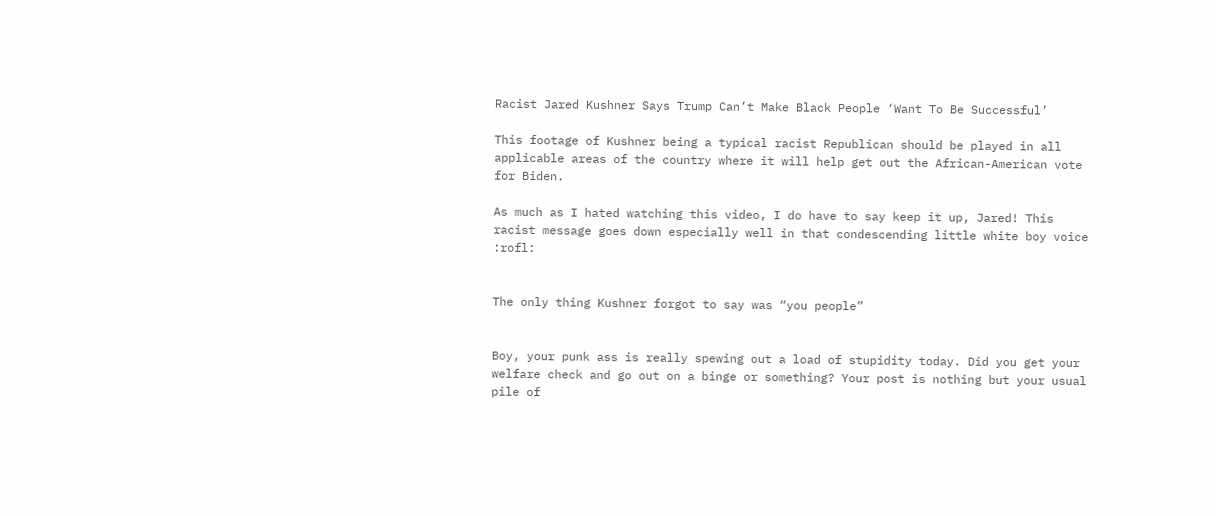Racist Jared Kushner Says Trump Can’t Make Black People ‘Want To Be Successful’

This footage of Kushner being a typical racist Republican should be played in all applicable areas of the country where it will help get out the African-American vote for Biden.

As much as I hated watching this video, I do have to say keep it up, Jared! This racist message goes down especially well in that condescending little white boy voice :rofl:


The only thing Kushner forgot to say was “you people”


Boy, your punk ass is really spewing out a load of stupidity today. Did you get your welfare check and go out on a binge or something? Your post is nothing but your usual pile of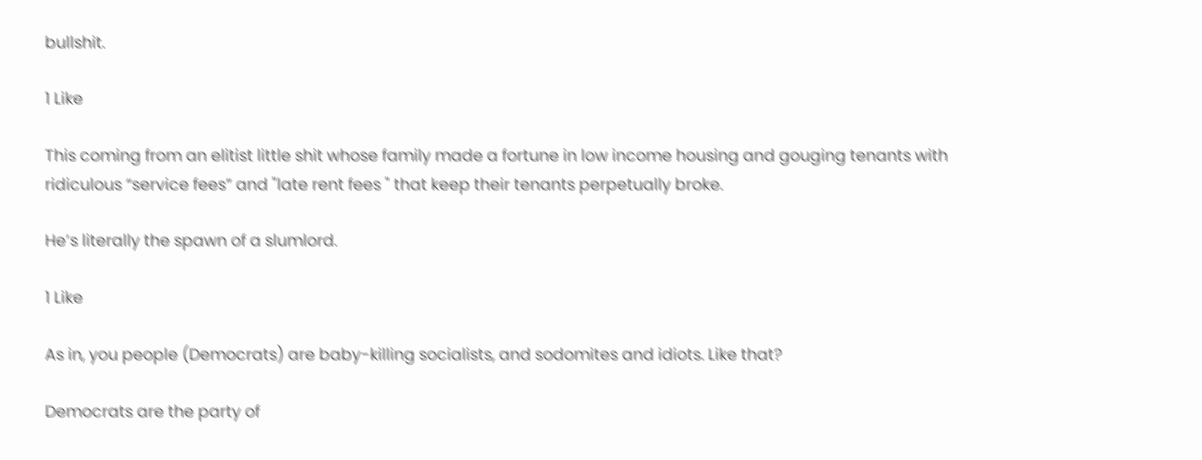bullshit.

1 Like

This coming from an elitist little shit whose family made a fortune in low income housing and gouging tenants with ridiculous “service fees” and "late rent fees " that keep their tenants perpetually broke.

He’s literally the spawn of a slumlord.

1 Like

As in, you people (Democrats) are baby-killing socialists, and sodomites and idiots. Like that?

Democrats are the party of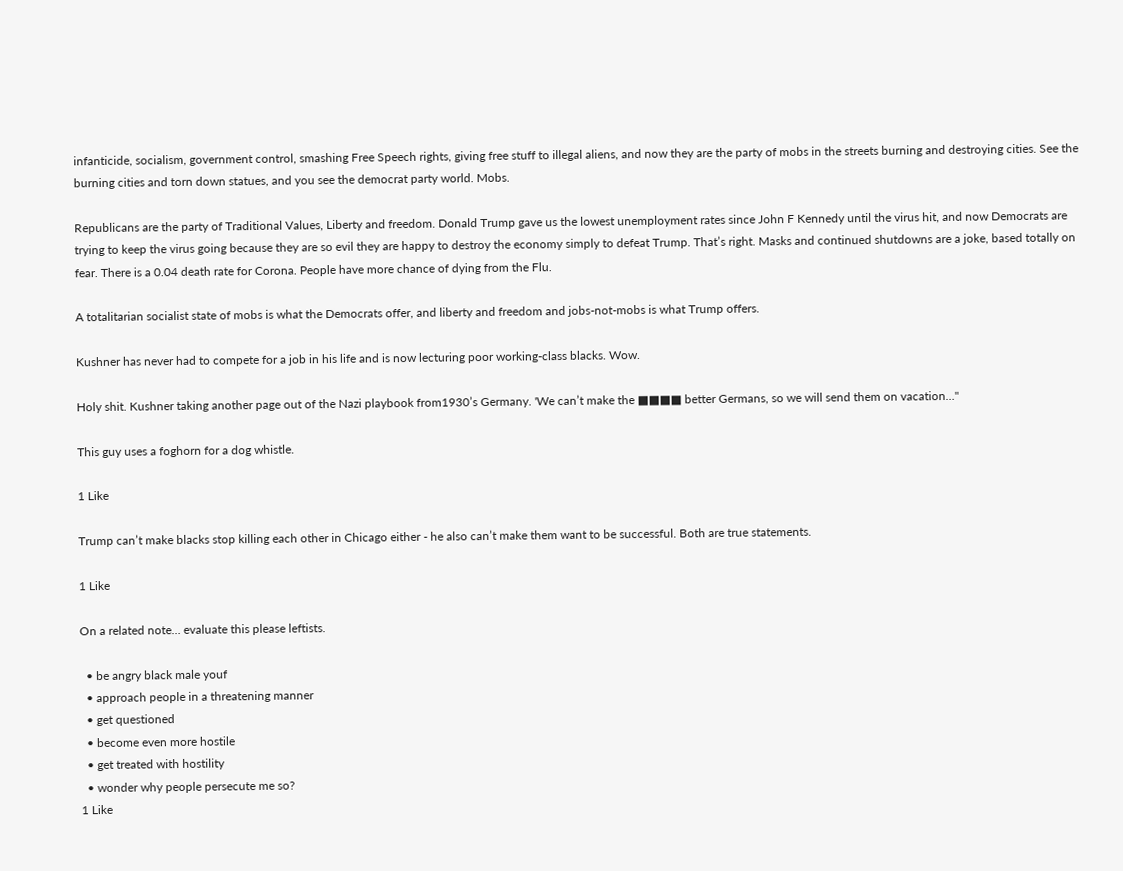infanticide, socialism, government control, smashing Free Speech rights, giving free stuff to illegal aliens, and now they are the party of mobs in the streets burning and destroying cities. See the burning cities and torn down statues, and you see the democrat party world. Mobs.

Republicans are the party of Traditional Values, Liberty and freedom. Donald Trump gave us the lowest unemployment rates since John F Kennedy until the virus hit, and now Democrats are trying to keep the virus going because they are so evil they are happy to destroy the economy simply to defeat Trump. That’s right. Masks and continued shutdowns are a joke, based totally on fear. There is a 0.04 death rate for Corona. People have more chance of dying from the Flu.

A totalitarian socialist state of mobs is what the Democrats offer, and liberty and freedom and jobs-not-mobs is what Trump offers.

Kushner has never had to compete for a job in his life and is now lecturing poor working-class blacks. Wow.

Holy shit. Kushner taking another page out of the Nazi playbook from1930’s Germany. 'We can’t make the ■■■■ better Germans, so we will send them on vacation…"

This guy uses a foghorn for a dog whistle.

1 Like

Trump can’t make blacks stop killing each other in Chicago either - he also can’t make them want to be successful. Both are true statements.

1 Like

On a related note… evaluate this please leftists.

  • be angry black male youf
  • approach people in a threatening manner
  • get questioned
  • become even more hostile
  • get treated with hostility
  • wonder why people persecute me so?
1 Like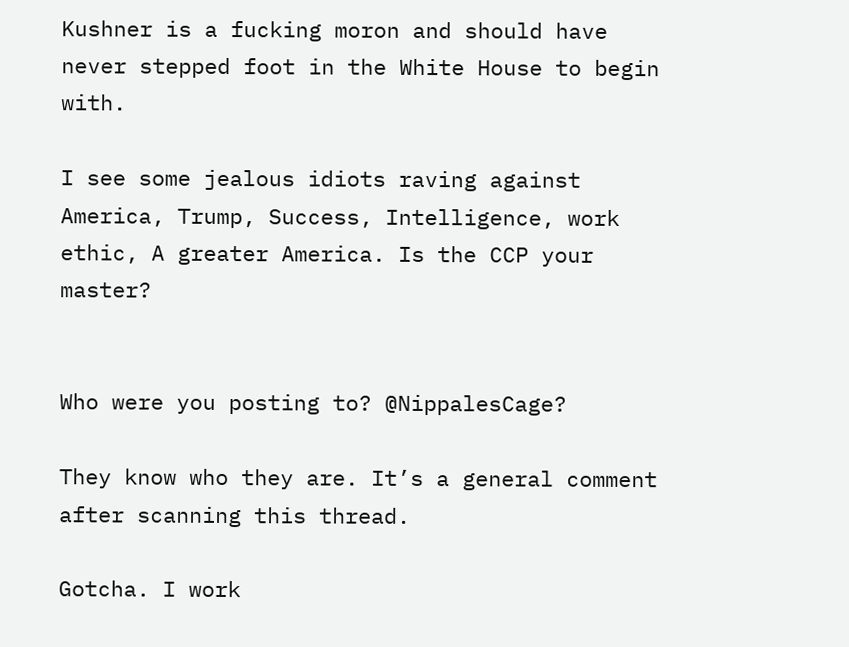Kushner is a fucking moron and should have never stepped foot in the White House to begin with.

I see some jealous idiots raving against America, Trump, Success, Intelligence, work ethic, A greater America. Is the CCP your master?


Who were you posting to? @NippalesCage?

They know who they are. It’s a general comment after scanning this thread.

Gotcha. I work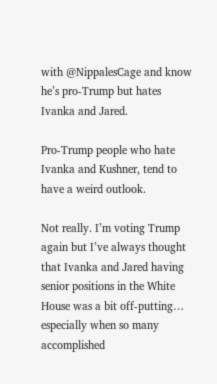with @NippalesCage and know he’s pro-Trump but hates Ivanka and Jared.

Pro-Trump people who hate Ivanka and Kushner, tend to have a weird outlook.

Not really. I’m voting Trump again but I’ve always thought that Ivanka and Jared having senior positions in the White House was a bit off-putting… especially when so many accomplished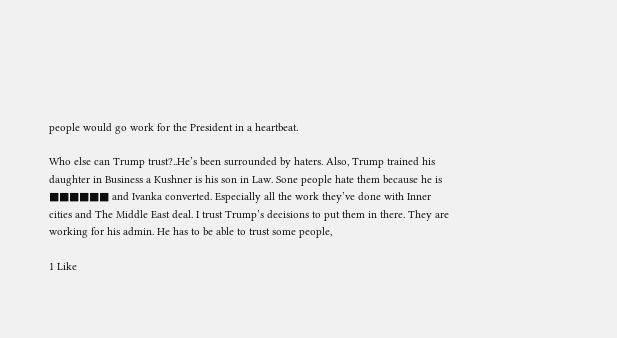people would go work for the President in a heartbeat.

Who else can Trump trust?..He’s been surrounded by haters. Also, Trump trained his daughter in Business a Kushner is his son in Law. Sone people hate them because he is ■■■■■■ and Ivanka converted. Especially all the work they’ve done with Inner cities and The Middle East deal. I trust Trump’s decisions to put them in there. They are working for his admin. He has to be able to trust some people,

1 Like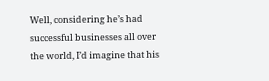Well, considering he’s had successful businesses all over the world, I’d imagine that his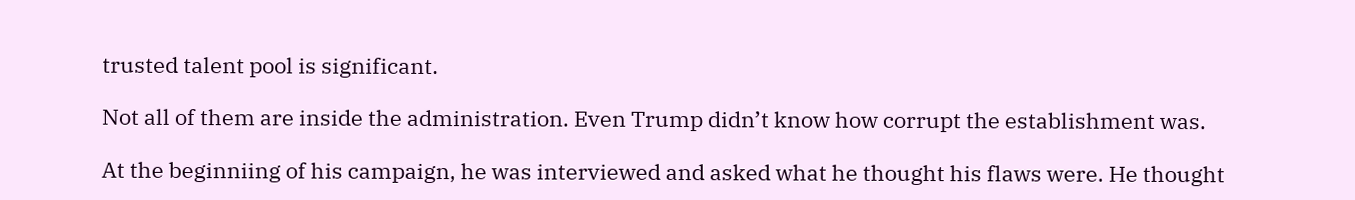trusted talent pool is significant.

Not all of them are inside the administration. Even Trump didn’t know how corrupt the establishment was.

At the beginniing of his campaign, he was interviewed and asked what he thought his flaws were. He thought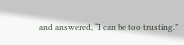and answered, “I can be too trusting.”